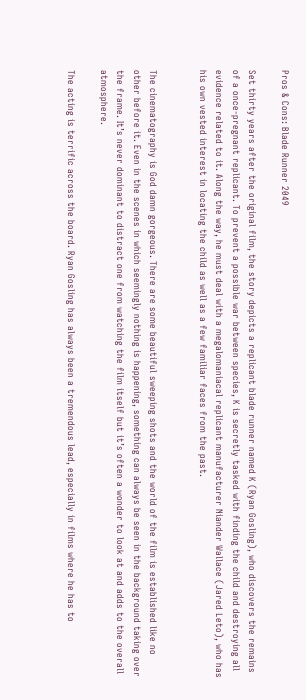Pros & Cons: Blade Runner 2049

Set thirty years after the original film, the story depicts a replicant blade runner named K (Ryan Gosling), who discovers the remains of a once-pregnant replicant. To prevent a possible war between species, K is secretly tasked with finding the child and destroying all evidence related to it. Along the way, he must deal with a megalomaniacal replicant manufacturer Niander Wallace (Jared Leto), who has his own vested interest in locating the child as well as a few familiar faces from the past.


The cinematography is God damn gorgeous. There are some beautiful sweeping shots and the world of the film is established like no other before it. Even in the scenes in which seemingly nothing is happening, something can always be seen in the background taking over the frame. It’s never dominant to distract one from watching the film itself but it’s often a wonder to look at and adds to the overall atmosphere.

The acting is terrific across the board. Ryan Gosling has always been a tremendous lead, especially in films where he has to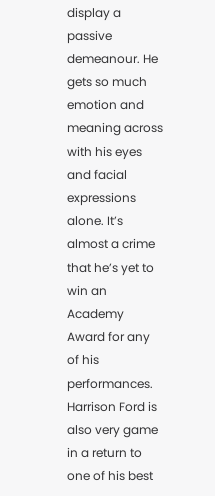display a passive demeanour. He gets so much emotion and meaning across with his eyes and facial expressions alone. It’s almost a crime that he’s yet to win an Academy Award for any of his performances. Harrison Ford is also very game in a return to one of his best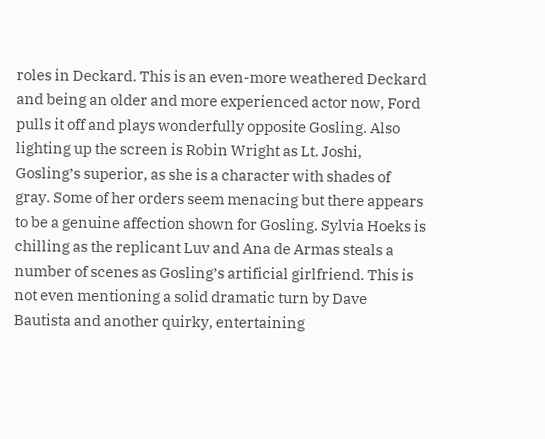roles in Deckard. This is an even-more weathered Deckard and being an older and more experienced actor now, Ford pulls it off and plays wonderfully opposite Gosling. Also lighting up the screen is Robin Wright as Lt. Joshi, Gosling’s superior, as she is a character with shades of gray. Some of her orders seem menacing but there appears to be a genuine affection shown for Gosling. Sylvia Hoeks is chilling as the replicant Luv and Ana de Armas steals a number of scenes as Gosling’s artificial girlfriend. This is not even mentioning a solid dramatic turn by Dave Bautista and another quirky, entertaining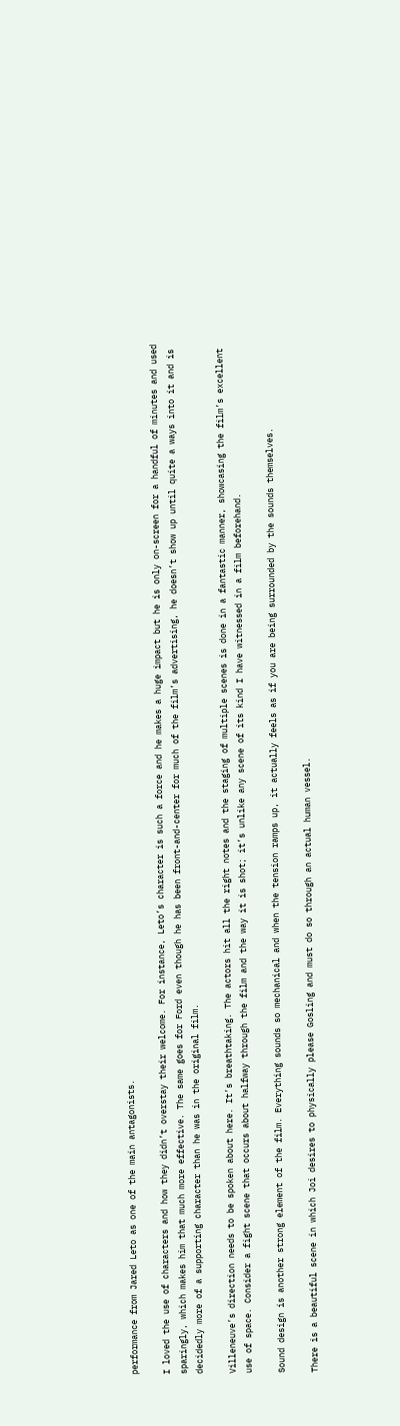performance from Jared Leto as one of the main antagonists.

I loved the use of characters and how they didn’t overstay their welcome. For instance, Leto’s character is such a force and he makes a huge impact but he is only on-screen for a handful of minutes and used sparingly, which makes him that much more effective. The same goes for Ford even though he has been front-and-center for much of the film’s advertising, he doesn’t show up until quite a ways into it and is decidedly more of a supporting character than he was in the original film.

Villeneuve’s direction needs to be spoken about here. It’s breathtaking. The actors hit all the right notes and the staging of multiple scenes is done in a fantastic manner, showcasing the film’s excellent use of space. Consider a fight scene that occurs about halfway through the film and the way it is shot; it’s unlike any scene of its kind I have witnessed in a film beforehand.

Sound design is another strong element of the film. Everything sounds so mechanical and when the tension ramps up, it actually feels as if you are being surrounded by the sounds themselves.

There is a beautiful scene in which Joi desires to physically please Gosling and must do so through an actual human vessel.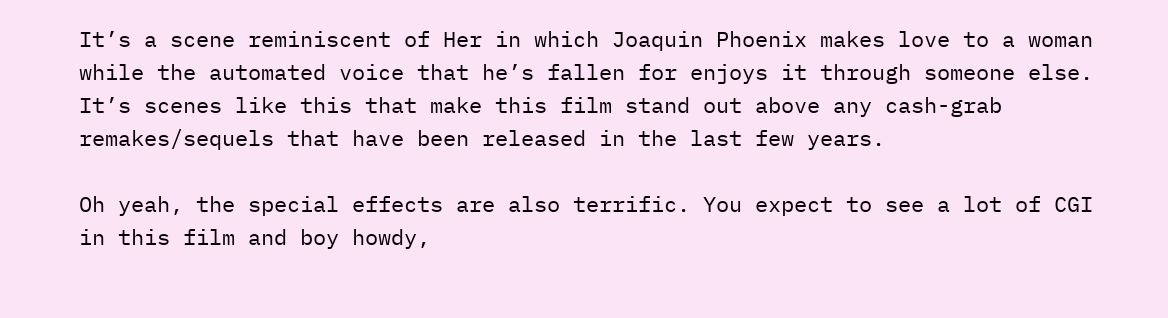It’s a scene reminiscent of Her in which Joaquin Phoenix makes love to a woman while the automated voice that he’s fallen for enjoys it through someone else. It’s scenes like this that make this film stand out above any cash-grab remakes/sequels that have been released in the last few years.

Oh yeah, the special effects are also terrific. You expect to see a lot of CGI in this film and boy howdy,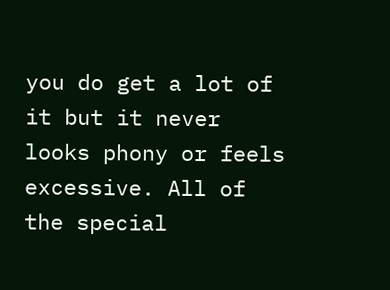you do get a lot of it but it never looks phony or feels excessive. All of the special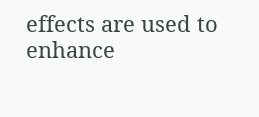effects are used to enhance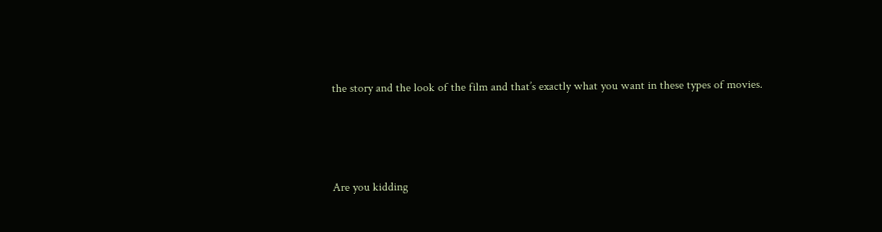the story and the look of the film and that’s exactly what you want in these types of movies.



Are you kidding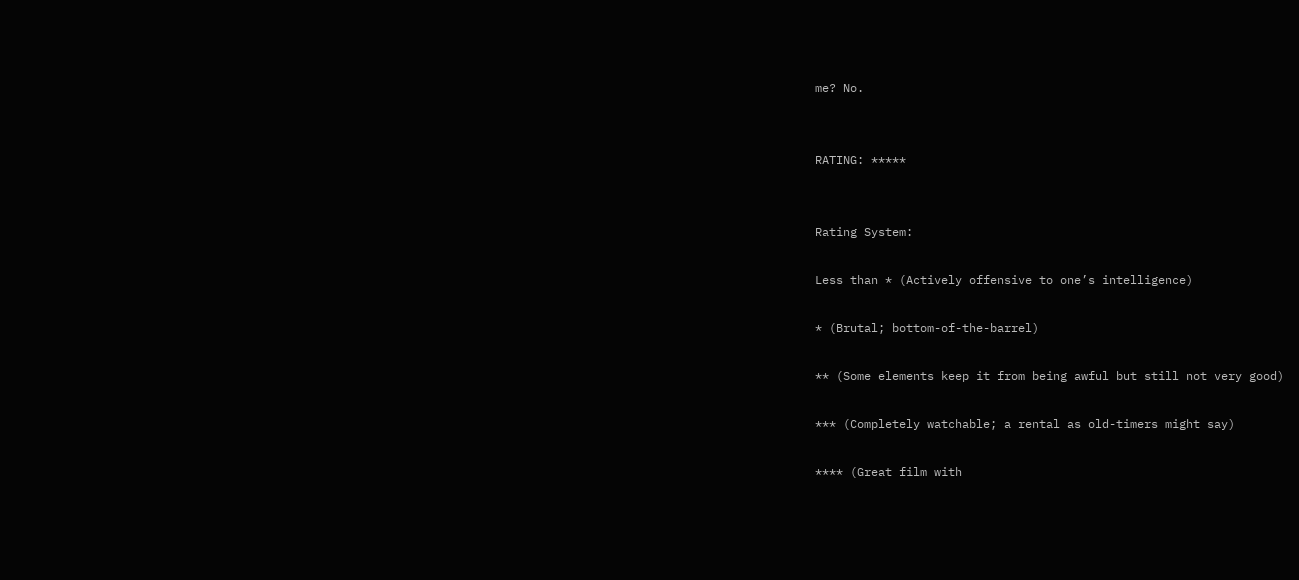me? No.


RATING: *****


Rating System:

Less than * (Actively offensive to one’s intelligence)

* (Brutal; bottom-of-the-barrel)

** (Some elements keep it from being awful but still not very good)

*** (Completely watchable; a rental as old-timers might say)

**** (Great film with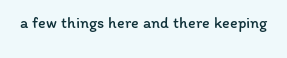a few things here and there keeping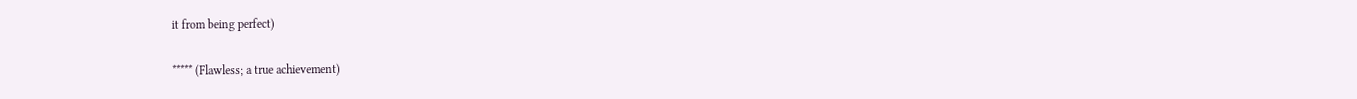it from being perfect)

***** (Flawless; a true achievement)